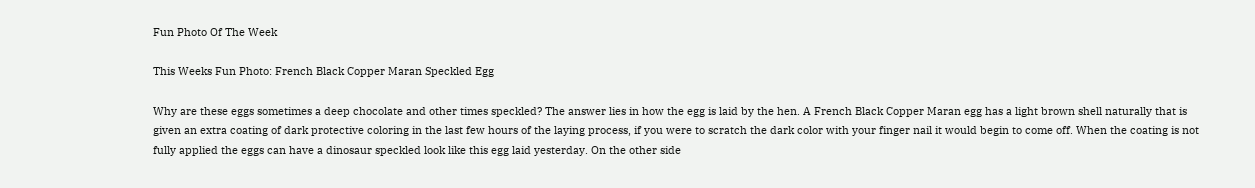Fun Photo Of The Week

This Weeks Fun Photo: French Black Copper Maran Speckled Egg

Why are these eggs sometimes a deep chocolate and other times speckled? The answer lies in how the egg is laid by the hen. A French Black Copper Maran egg has a light brown shell naturally that is given an extra coating of dark protective coloring in the last few hours of the laying process, if you were to scratch the dark color with your finger nail it would begin to come off. When the coating is not fully applied the eggs can have a dinosaur speckled look like this egg laid yesterday. On the other side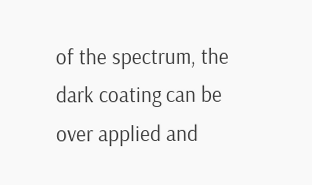of the spectrum, the dark coating can be over applied and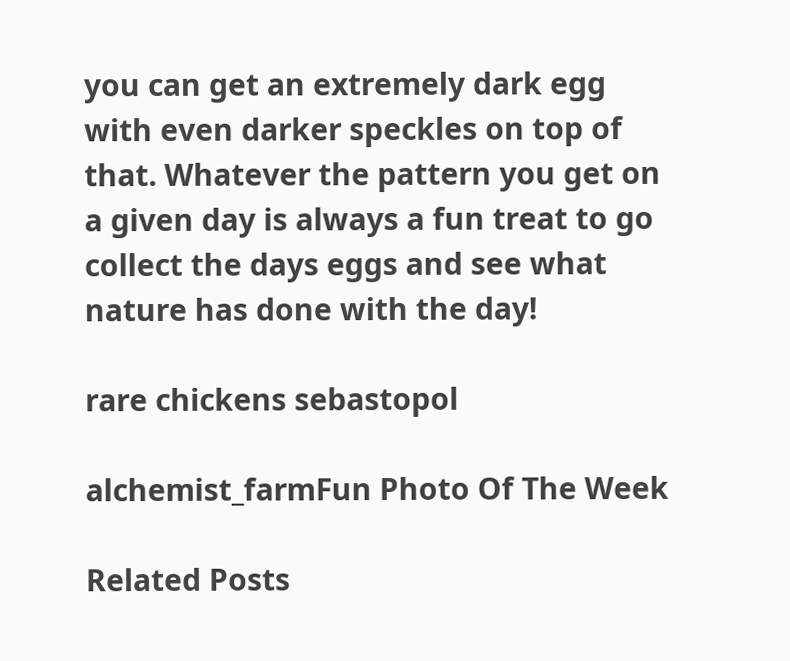you can get an extremely dark egg with even darker speckles on top of that. Whatever the pattern you get on a given day is always a fun treat to go collect the days eggs and see what nature has done with the day!

rare chickens sebastopol

alchemist_farmFun Photo Of The Week

Related Posts